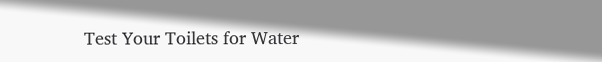Test Your Toilets for Water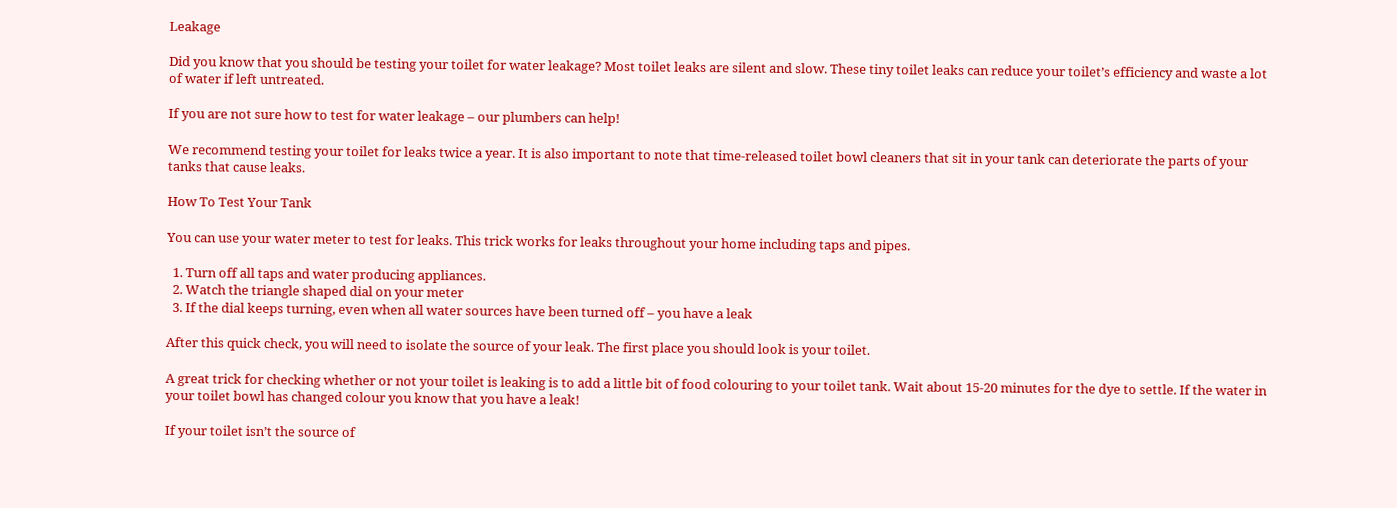Leakage

Did you know that you should be testing your toilet for water leakage? Most toilet leaks are silent and slow. These tiny toilet leaks can reduce your toilet’s efficiency and waste a lot of water if left untreated.

If you are not sure how to test for water leakage – our plumbers can help!

We recommend testing your toilet for leaks twice a year. It is also important to note that time-released toilet bowl cleaners that sit in your tank can deteriorate the parts of your tanks that cause leaks.

How To Test Your Tank

You can use your water meter to test for leaks. This trick works for leaks throughout your home including taps and pipes.

  1. Turn off all taps and water producing appliances.
  2. Watch the triangle shaped dial on your meter
  3. If the dial keeps turning, even when all water sources have been turned off – you have a leak

After this quick check, you will need to isolate the source of your leak. The first place you should look is your toilet.

A great trick for checking whether or not your toilet is leaking is to add a little bit of food colouring to your toilet tank. Wait about 15-20 minutes for the dye to settle. If the water in your toilet bowl has changed colour you know that you have a leak!

If your toilet isn’t the source of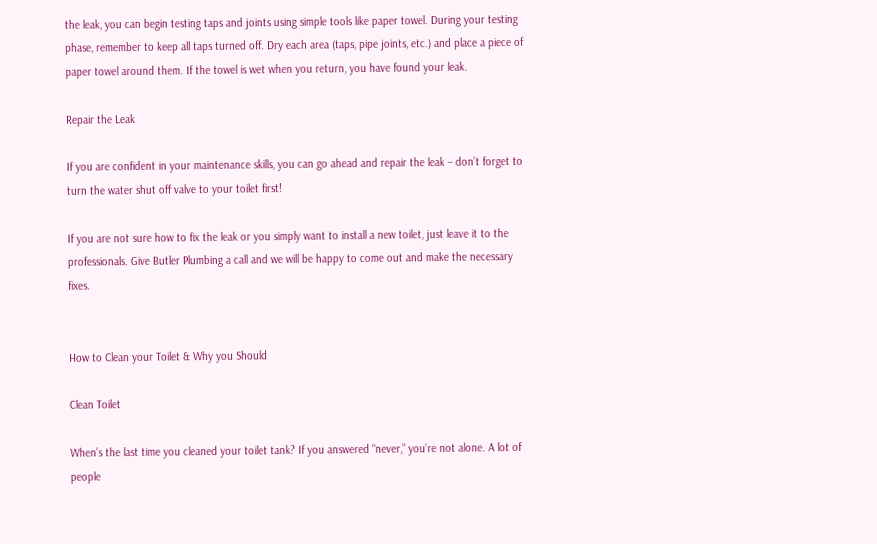the leak, you can begin testing taps and joints using simple tools like paper towel. During your testing phase, remember to keep all taps turned off. Dry each area (taps, pipe joints, etc.) and place a piece of paper towel around them. If the towel is wet when you return, you have found your leak.

Repair the Leak

If you are confident in your maintenance skills, you can go ahead and repair the leak – don’t forget to turn the water shut off valve to your toilet first!

If you are not sure how to fix the leak or you simply want to install a new toilet, just leave it to the professionals. Give Butler Plumbing a call and we will be happy to come out and make the necessary fixes.


How to Clean your Toilet & Why you Should

Clean Toilet

When’s the last time you cleaned your toilet tank? If you answered “never,” you’re not alone. A lot of people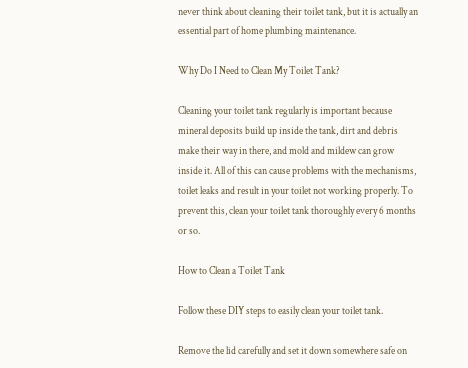never think about cleaning their toilet tank, but it is actually an essential part of home plumbing maintenance.

Why Do I Need to Clean My Toilet Tank?

Cleaning your toilet tank regularly is important because mineral deposits build up inside the tank, dirt and debris make their way in there, and mold and mildew can grow inside it. All of this can cause problems with the mechanisms, toilet leaks and result in your toilet not working properly. To prevent this, clean your toilet tank thoroughly every 6 months or so.

How to Clean a Toilet Tank

Follow these DIY steps to easily clean your toilet tank.

Remove the lid carefully and set it down somewhere safe on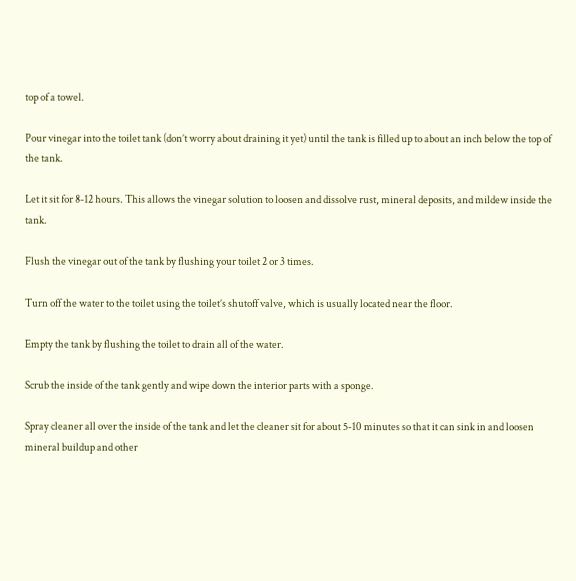top of a towel.

Pour vinegar into the toilet tank (don’t worry about draining it yet) until the tank is filled up to about an inch below the top of the tank.

Let it sit for 8-12 hours. This allows the vinegar solution to loosen and dissolve rust, mineral deposits, and mildew inside the tank.

Flush the vinegar out of the tank by flushing your toilet 2 or 3 times.

Turn off the water to the toilet using the toilet’s shutoff valve, which is usually located near the floor.

Empty the tank by flushing the toilet to drain all of the water.

Scrub the inside of the tank gently and wipe down the interior parts with a sponge.

Spray cleaner all over the inside of the tank and let the cleaner sit for about 5-10 minutes so that it can sink in and loosen mineral buildup and other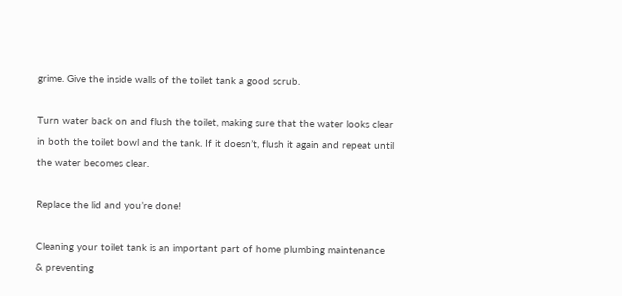grime. Give the inside walls of the toilet tank a good scrub.

Turn water back on and flush the toilet, making sure that the water looks clear in both the toilet bowl and the tank. If it doesn’t, flush it again and repeat until the water becomes clear.

Replace the lid and you’re done!

Cleaning your toilet tank is an important part of home plumbing maintenance & preventing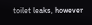toilet leaks, however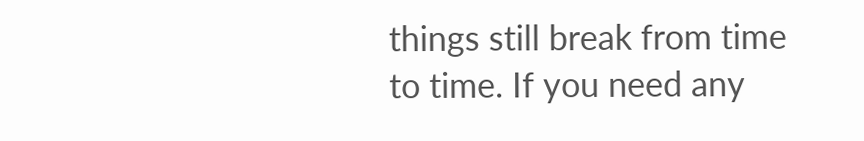things still break from time to time. If you need any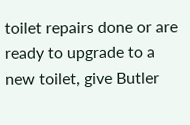toilet repairs done or are ready to upgrade to a new toilet, give Butler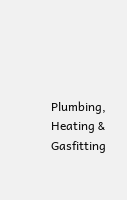Plumbing, Heating & Gasfitting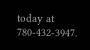today at 780-432-3947.